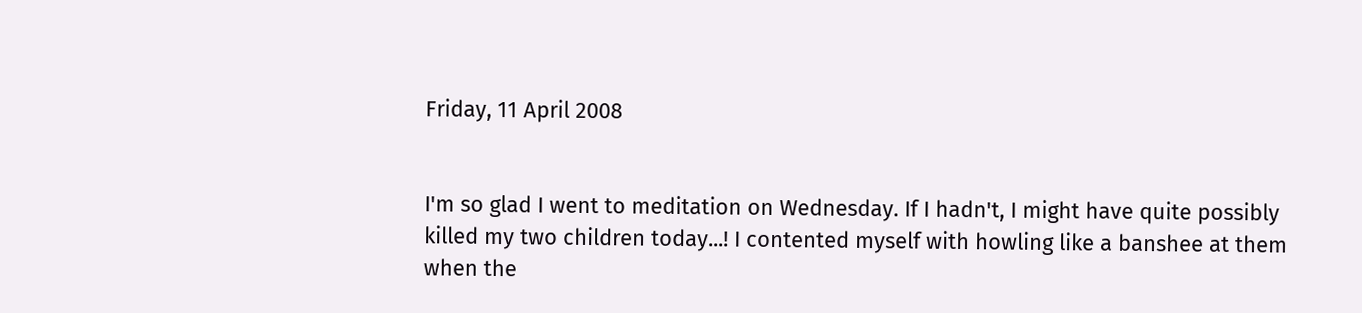Friday, 11 April 2008


I'm so glad I went to meditation on Wednesday. If I hadn't, I might have quite possibly killed my two children today...! I contented myself with howling like a banshee at them when the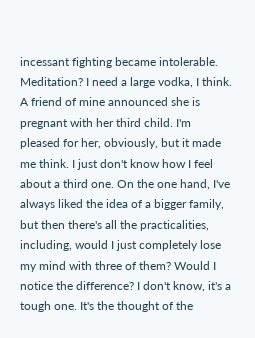incessant fighting became intolerable. Meditation? I need a large vodka, I think. A friend of mine announced she is pregnant with her third child. I'm pleased for her, obviously, but it made me think. I just don't know how I feel about a third one. On the one hand, I've always liked the idea of a bigger family, but then there's all the practicalities, including, would I just completely lose my mind with three of them? Would I notice the difference? I don't know, it's a tough one. It's the thought of the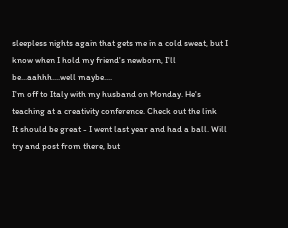sleepless nights again that gets me in a cold sweat, but I know when I hold my friend's newborn, I'll be...aahhh....well maybe....
I'm off to Italy with my husband on Monday. He's teaching at a creativity conference. Check out the link
It should be great - I went last year and had a ball. Will try and post from there, but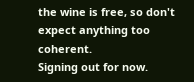the wine is free, so don't expect anything too coherent.
Signing out for now.